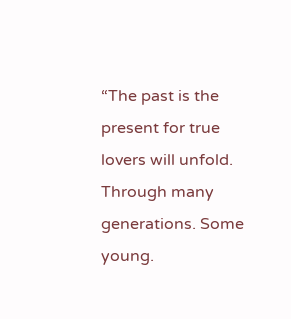“The past is the present for true lovers will unfold.
Through many generations. Some young.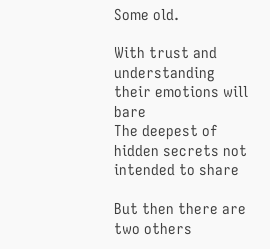Some old.

With trust and understanding their emotions will bare
The deepest of hidden secrets not intended to share

But then there are two others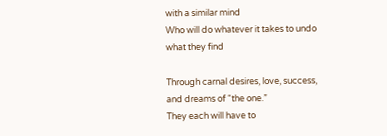with a similar mind
Who will do whatever it takes to undo what they find

Through carnal desires, love, success, and dreams of “the one.”
They each will have to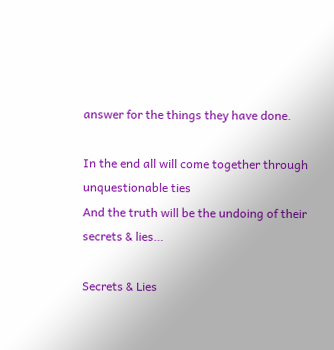answer for the things they have done.

In the end all will come together through unquestionable ties
And the truth will be the undoing of their secrets & lies…

Secrets & Lies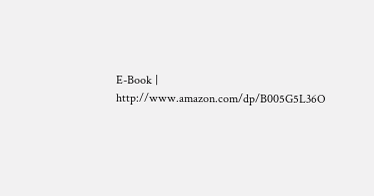E-Book | http://www.amazon.com/dp/B005G5L36O